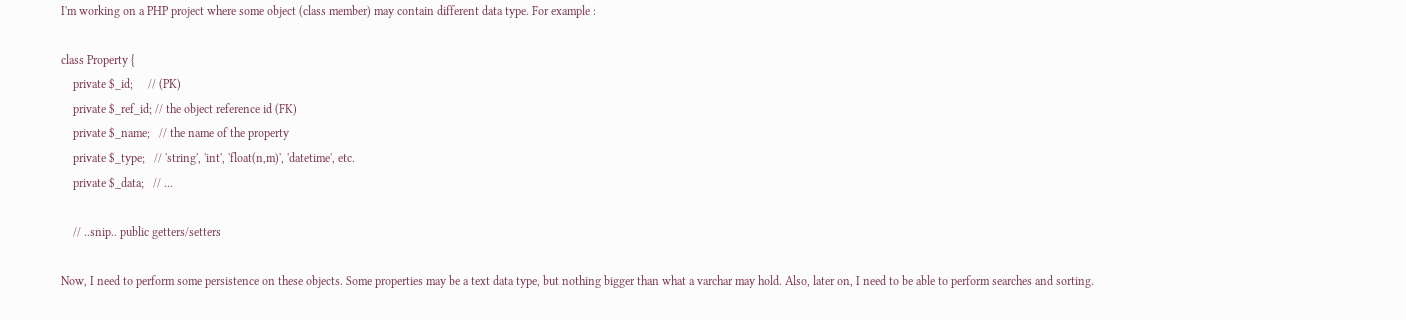I'm working on a PHP project where some object (class member) may contain different data type. For example :

class Property {
    private $_id;     // (PK)
    private $_ref_id; // the object reference id (FK)
    private $_name;   // the name of the property
    private $_type;   // 'string', 'int', 'float(n,m)', 'datetime', etc.
    private $_data;   // ...

    // ..snip.. public getters/setters

Now, I need to perform some persistence on these objects. Some properties may be a text data type, but nothing bigger than what a varchar may hold. Also, later on, I need to be able to perform searches and sorting.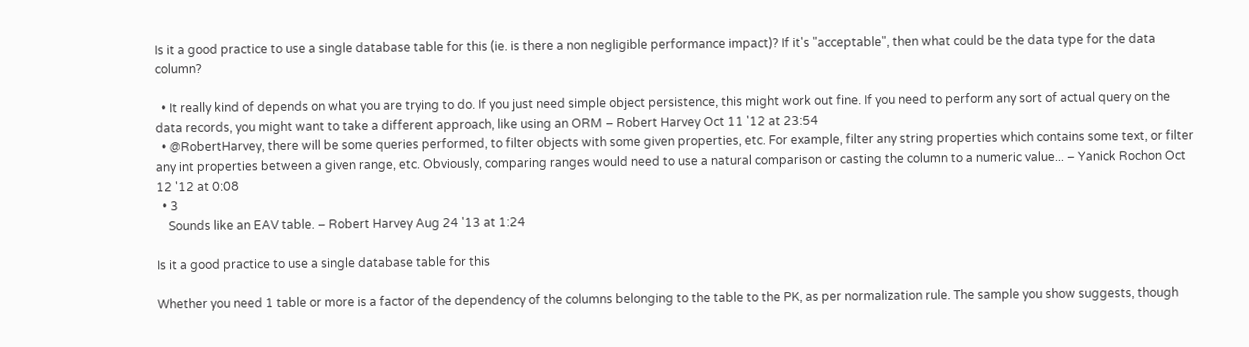Is it a good practice to use a single database table for this (ie. is there a non negligible performance impact)? If it's "acceptable", then what could be the data type for the data column?

  • It really kind of depends on what you are trying to do. If you just need simple object persistence, this might work out fine. If you need to perform any sort of actual query on the data records, you might want to take a different approach, like using an ORM – Robert Harvey Oct 11 '12 at 23:54
  • @RobertHarvey, there will be some queries performed, to filter objects with some given properties, etc. For example, filter any string properties which contains some text, or filter any int properties between a given range, etc. Obviously, comparing ranges would need to use a natural comparison or casting the column to a numeric value... – Yanick Rochon Oct 12 '12 at 0:08
  • 3
    Sounds like an EAV table. – Robert Harvey Aug 24 '13 at 1:24

Is it a good practice to use a single database table for this

Whether you need 1 table or more is a factor of the dependency of the columns belonging to the table to the PK, as per normalization rule. The sample you show suggests, though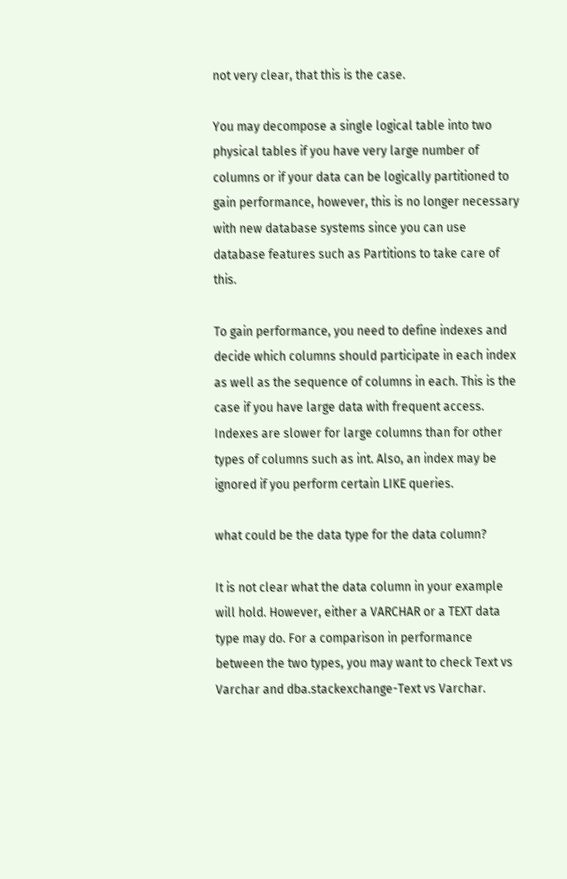not very clear, that this is the case.

You may decompose a single logical table into two physical tables if you have very large number of columns or if your data can be logically partitioned to gain performance, however, this is no longer necessary with new database systems since you can use database features such as Partitions to take care of this.

To gain performance, you need to define indexes and decide which columns should participate in each index as well as the sequence of columns in each. This is the case if you have large data with frequent access. Indexes are slower for large columns than for other types of columns such as int. Also, an index may be ignored if you perform certain LIKE queries.

what could be the data type for the data column?

It is not clear what the data column in your example will hold. However, either a VARCHAR or a TEXT data type may do. For a comparison in performance between the two types, you may want to check Text vs Varchar and dba.stackexchange-Text vs Varchar.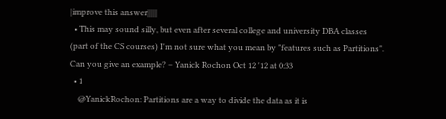|improve this answer|||||
  • This may sound silly, but even after several college and university DBA classes (part of the CS courses) I'm not sure what you mean by "features such as Partitions". Can you give an example? – Yanick Rochon Oct 12 '12 at 0:33
  • 1
    @YanickRochon: Partitions are a way to divide the data as it is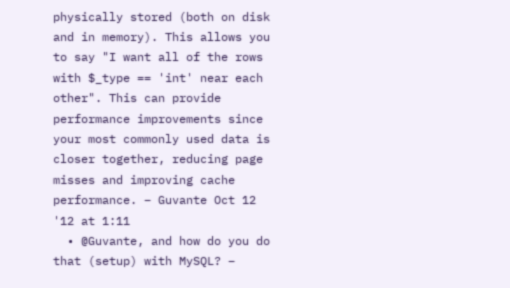physically stored (both on disk and in memory). This allows you to say "I want all of the rows with $_type == 'int' near each other". This can provide performance improvements since your most commonly used data is closer together, reducing page misses and improving cache performance. – Guvante Oct 12 '12 at 1:11
  • @Guvante, and how do you do that (setup) with MySQL? –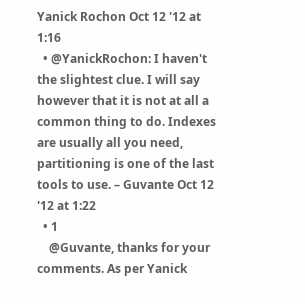Yanick Rochon Oct 12 '12 at 1:16
  • @YanickRochon: I haven't the slightest clue. I will say however that it is not at all a common thing to do. Indexes are usually all you need, partitioning is one of the last tools to use. – Guvante Oct 12 '12 at 1:22
  • 1
    @Guvante, thanks for your comments. As per Yanick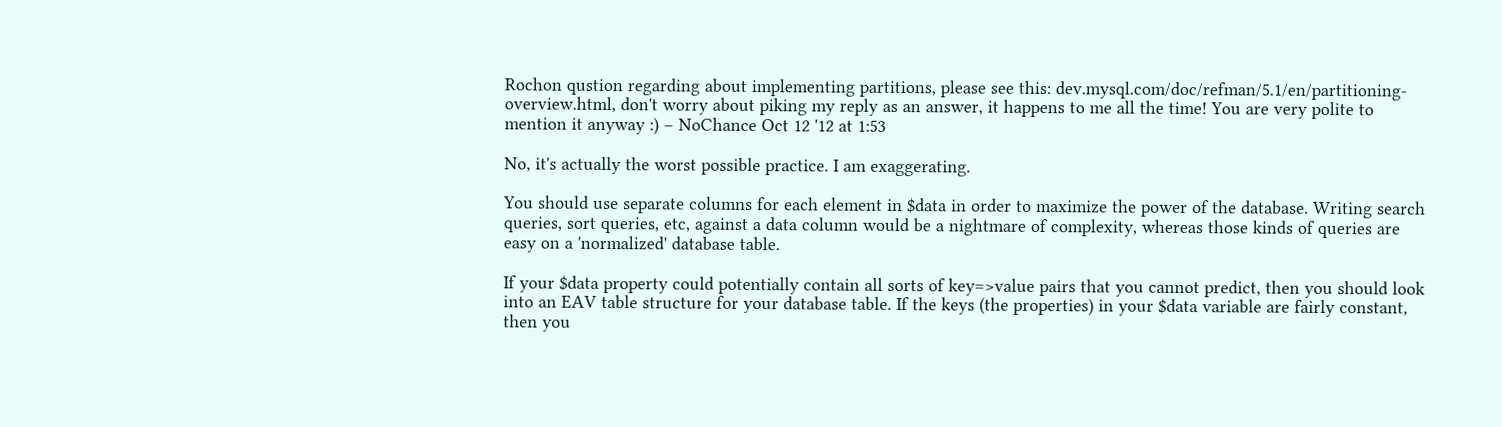Rochon qustion regarding about implementing partitions, please see this: dev.mysql.com/doc/refman/5.1/en/partitioning-overview.html, don't worry about piking my reply as an answer, it happens to me all the time! You are very polite to mention it anyway :) – NoChance Oct 12 '12 at 1:53

No, it's actually the worst possible practice. I am exaggerating.

You should use separate columns for each element in $data in order to maximize the power of the database. Writing search queries, sort queries, etc, against a data column would be a nightmare of complexity, whereas those kinds of queries are easy on a 'normalized' database table.

If your $data property could potentially contain all sorts of key=>value pairs that you cannot predict, then you should look into an EAV table structure for your database table. If the keys (the properties) in your $data variable are fairly constant, then you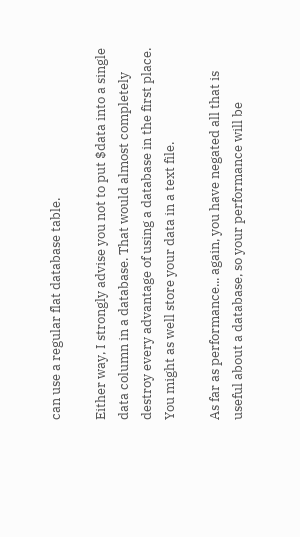can use a regular flat database table.

Either way, I strongly advise you not to put $data into a single data column in a database. That would almost completely destroy every advantage of using a database in the first place. You might as well store your data in a text file.

As far as performance... again, you have negated all that is useful about a database, so your performance will be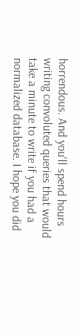horrendous. And you'll spend hours writing convoluted queries that would take a minute to write if you had a normalized database. I hope you did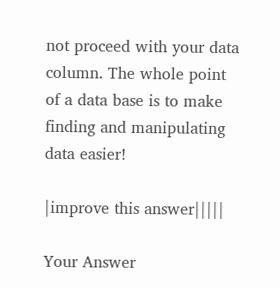not proceed with your data column. The whole point of a data base is to make finding and manipulating data easier!

|improve this answer|||||

Your Answer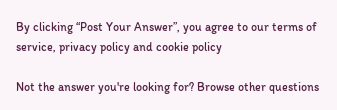By clicking “Post Your Answer”, you agree to our terms of service, privacy policy and cookie policy

Not the answer you're looking for? Browse other questions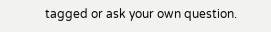tagged or ask your own question.